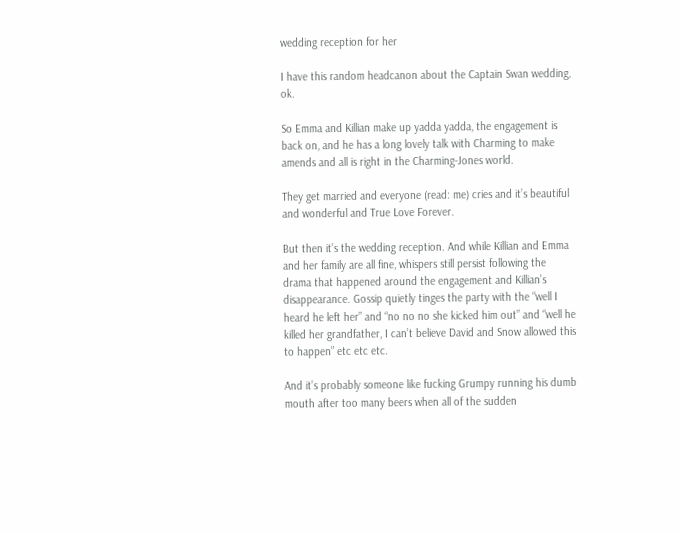wedding reception for her

I have this random headcanon about the Captain Swan wedding, ok.

So Emma and Killian make up yadda yadda, the engagement is back on, and he has a long lovely talk with Charming to make amends and all is right in the Charming-Jones world.

They get married and everyone (read: me) cries and it’s beautiful and wonderful and True Love Forever.

But then it’s the wedding reception. And while Killian and Emma and her family are all fine, whispers still persist following the drama that happened around the engagement and Killian’s disappearance. Gossip quietly tinges the party with the “well I heard he left her” and “no no no she kicked him out” and “well he killed her grandfather, I can’t believe David and Snow allowed this to happen” etc etc etc.

And it’s probably someone like fucking Grumpy running his dumb mouth after too many beers when all of the sudden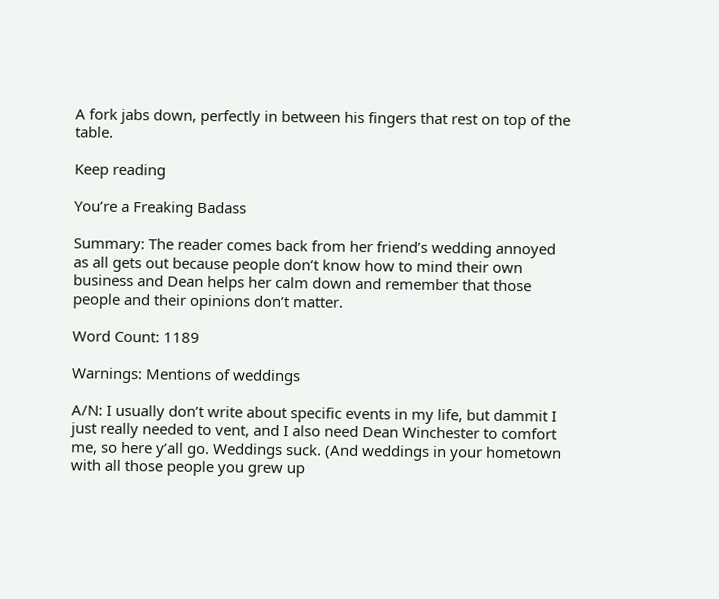A fork jabs down, perfectly in between his fingers that rest on top of the table.

Keep reading

You’re a Freaking Badass

Summary: The reader comes back from her friend’s wedding annoyed as all gets out because people don’t know how to mind their own business and Dean helps her calm down and remember that those people and their opinions don’t matter.

Word Count: 1189

Warnings: Mentions of weddings

A/N: I usually don’t write about specific events in my life, but dammit I just really needed to vent, and I also need Dean Winchester to comfort me, so here y’all go. Weddings suck. (And weddings in your hometown with all those people you grew up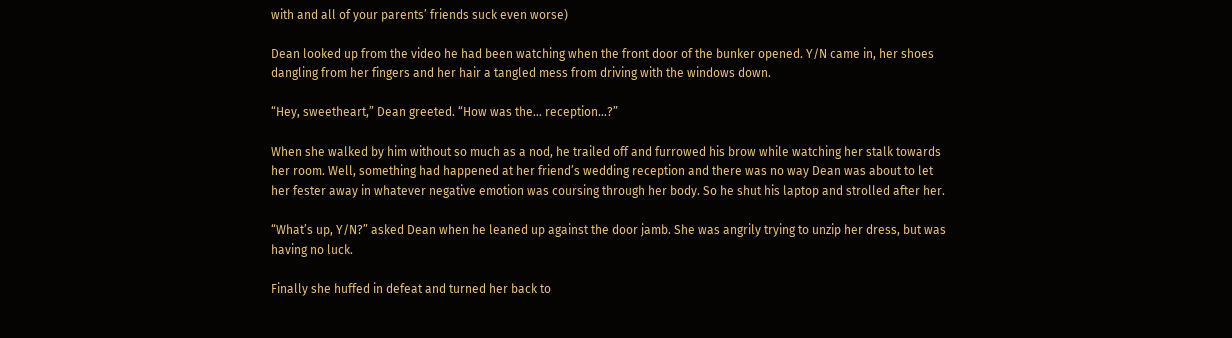with and all of your parents’ friends suck even worse)

Dean looked up from the video he had been watching when the front door of the bunker opened. Y/N came in, her shoes dangling from her fingers and her hair a tangled mess from driving with the windows down.

“Hey, sweetheart,” Dean greeted. “How was the… reception…?”

When she walked by him without so much as a nod, he trailed off and furrowed his brow while watching her stalk towards her room. Well, something had happened at her friend’s wedding reception and there was no way Dean was about to let her fester away in whatever negative emotion was coursing through her body. So he shut his laptop and strolled after her.

“What’s up, Y/N?” asked Dean when he leaned up against the door jamb. She was angrily trying to unzip her dress, but was having no luck.

Finally she huffed in defeat and turned her back to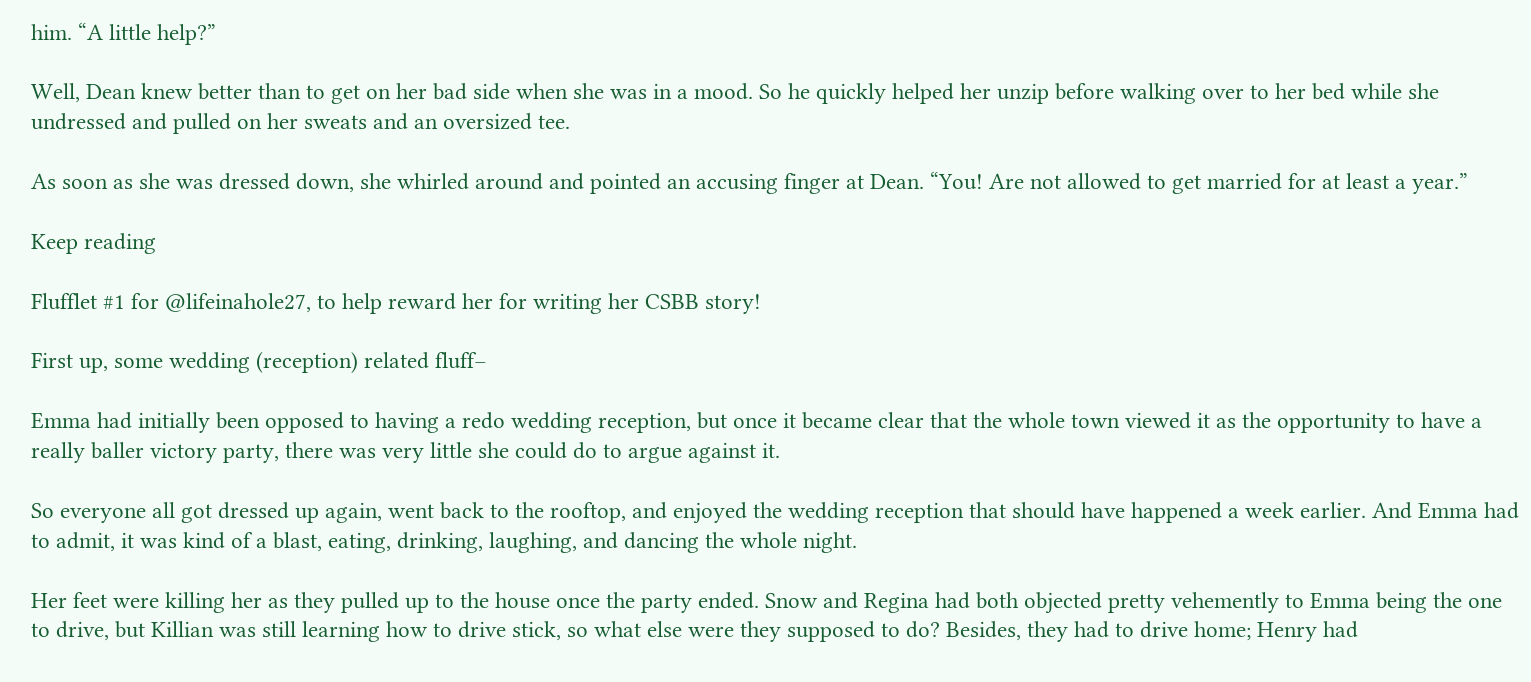him. “A little help?”

Well, Dean knew better than to get on her bad side when she was in a mood. So he quickly helped her unzip before walking over to her bed while she undressed and pulled on her sweats and an oversized tee.

As soon as she was dressed down, she whirled around and pointed an accusing finger at Dean. “You! Are not allowed to get married for at least a year.”

Keep reading

Flufflet #1 for @lifeinahole27, to help reward her for writing her CSBB story!

First up, some wedding (reception) related fluff–

Emma had initially been opposed to having a redo wedding reception, but once it became clear that the whole town viewed it as the opportunity to have a really baller victory party, there was very little she could do to argue against it.

So everyone all got dressed up again, went back to the rooftop, and enjoyed the wedding reception that should have happened a week earlier. And Emma had to admit, it was kind of a blast, eating, drinking, laughing, and dancing the whole night.

Her feet were killing her as they pulled up to the house once the party ended. Snow and Regina had both objected pretty vehemently to Emma being the one to drive, but Killian was still learning how to drive stick, so what else were they supposed to do? Besides, they had to drive home; Henry had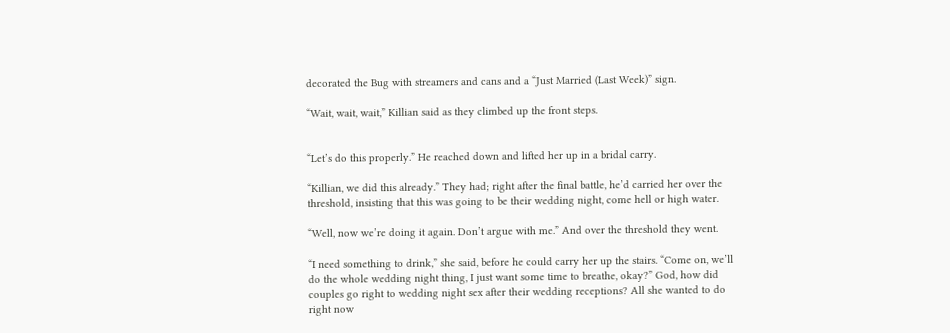decorated the Bug with streamers and cans and a “Just Married (Last Week)” sign.

“Wait, wait, wait,” Killian said as they climbed up the front steps.


“Let’s do this properly.” He reached down and lifted her up in a bridal carry.

“Killian, we did this already.” They had; right after the final battle, he’d carried her over the threshold, insisting that this was going to be their wedding night, come hell or high water.

“Well, now we’re doing it again. Don’t argue with me.” And over the threshold they went.

“I need something to drink,” she said, before he could carry her up the stairs. “Come on, we’ll do the whole wedding night thing, I just want some time to breathe, okay?” God, how did couples go right to wedding night sex after their wedding receptions? All she wanted to do right now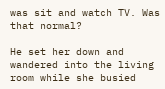was sit and watch TV. Was that normal?

He set her down and wandered into the living room while she busied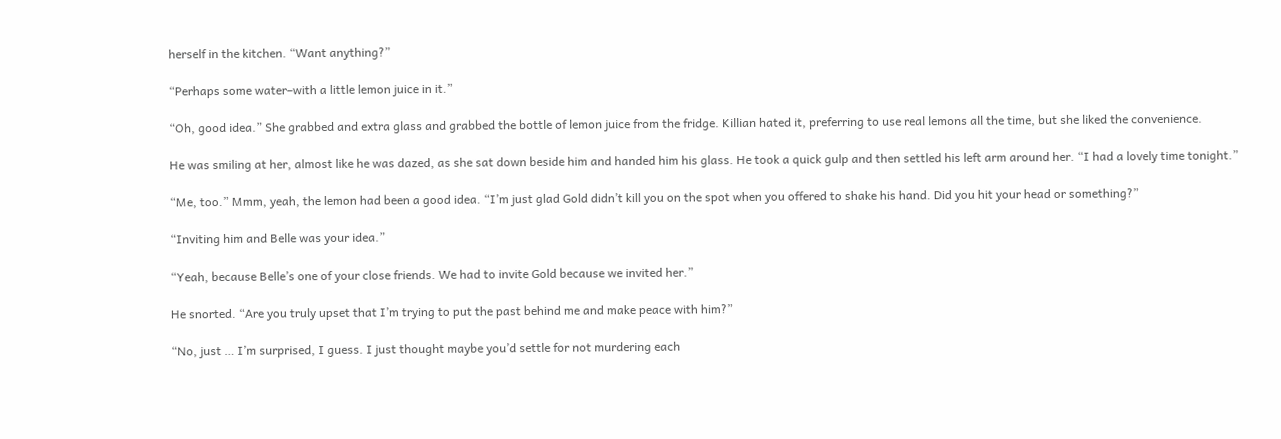herself in the kitchen. “Want anything?”

“Perhaps some water–with a little lemon juice in it.”

“Oh, good idea.” She grabbed and extra glass and grabbed the bottle of lemon juice from the fridge. Killian hated it, preferring to use real lemons all the time, but she liked the convenience.

He was smiling at her, almost like he was dazed, as she sat down beside him and handed him his glass. He took a quick gulp and then settled his left arm around her. “I had a lovely time tonight.”

“Me, too.” Mmm, yeah, the lemon had been a good idea. “I’m just glad Gold didn’t kill you on the spot when you offered to shake his hand. Did you hit your head or something?”

“Inviting him and Belle was your idea.”

“Yeah, because Belle’s one of your close friends. We had to invite Gold because we invited her.”

He snorted. “Are you truly upset that I’m trying to put the past behind me and make peace with him?”

“No, just … I’m surprised, I guess. I just thought maybe you’d settle for not murdering each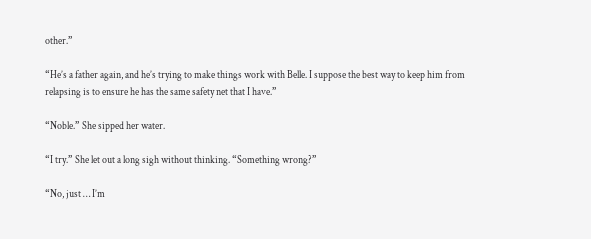other.”

“He’s a father again, and he’s trying to make things work with Belle. I suppose the best way to keep him from relapsing is to ensure he has the same safety net that I have.”

“Noble.” She sipped her water.

“I try.” She let out a long sigh without thinking. “Something wrong?”

“No, just … I’m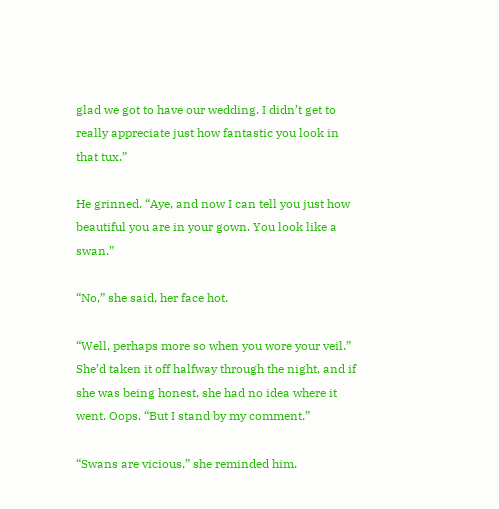glad we got to have our wedding. I didn’t get to really appreciate just how fantastic you look in that tux.”

He grinned. “Aye, and now I can tell you just how beautiful you are in your gown. You look like a swan.”

“No,” she said, her face hot.

“Well, perhaps more so when you wore your veil.” She’d taken it off halfway through the night, and if she was being honest, she had no idea where it went. Oops. “But I stand by my comment.”

“Swans are vicious,” she reminded him.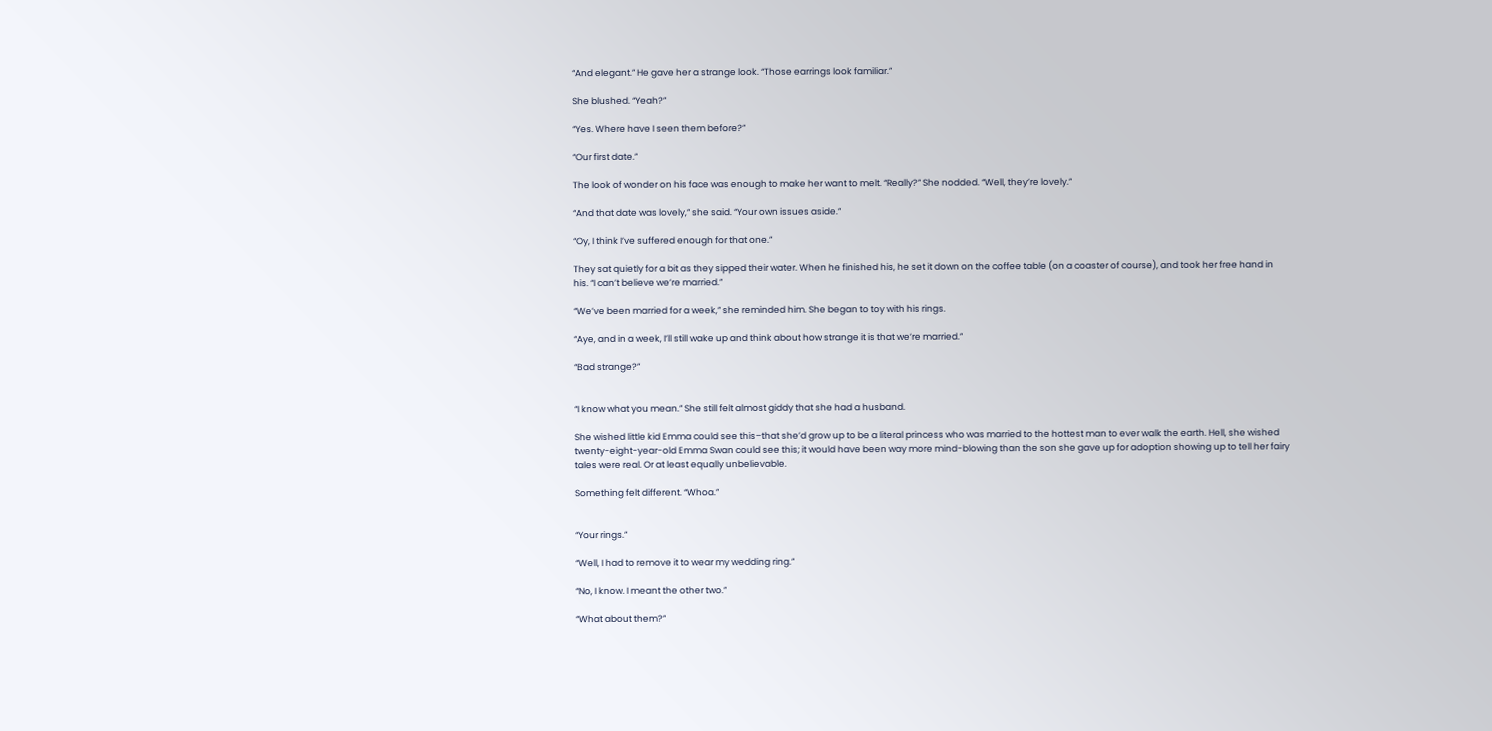“And elegant.” He gave her a strange look. “Those earrings look familiar.”

She blushed. “Yeah?”

“Yes. Where have I seen them before?”

“Our first date.”

The look of wonder on his face was enough to make her want to melt. “Really?” She nodded. “Well, they’re lovely.”

“And that date was lovely,” she said. “Your own issues aside.”

“Oy, I think I’ve suffered enough for that one.”

They sat quietly for a bit as they sipped their water. When he finished his, he set it down on the coffee table (on a coaster of course), and took her free hand in his. “I can’t believe we’re married.”

“We’ve been married for a week,” she reminded him. She began to toy with his rings.

“Aye, and in a week, I’ll still wake up and think about how strange it is that we’re married.”

“Bad strange?”


“I know what you mean.” She still felt almost giddy that she had a husband.

She wished little kid Emma could see this–that she’d grow up to be a literal princess who was married to the hottest man to ever walk the earth. Hell, she wished twenty-eight-year-old Emma Swan could see this; it would have been way more mind-blowing than the son she gave up for adoption showing up to tell her fairy tales were real. Or at least equally unbelievable.

Something felt different. “Whoa.”


“Your rings.”

“Well, I had to remove it to wear my wedding ring.”

“No, I know. I meant the other two.”

“What about them?”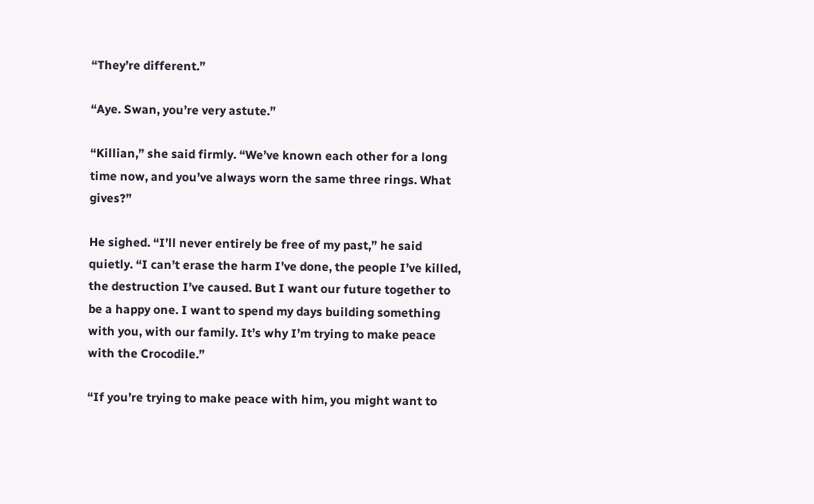“They’re different.”

“Aye. Swan, you’re very astute.”

“Killian,” she said firmly. “We’ve known each other for a long time now, and you’ve always worn the same three rings. What gives?”

He sighed. “I’ll never entirely be free of my past,” he said quietly. “I can’t erase the harm I’ve done, the people I’ve killed, the destruction I’ve caused. But I want our future together to be a happy one. I want to spend my days building something with you, with our family. It’s why I’m trying to make peace with the Crocodile.”

“If you’re trying to make peace with him, you might want to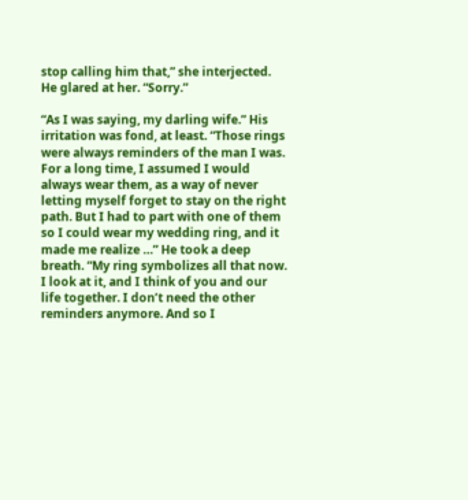stop calling him that,” she interjected. He glared at her. “Sorry.”

“As I was saying, my darling wife.” His irritation was fond, at least. “Those rings were always reminders of the man I was. For a long time, I assumed I would always wear them, as a way of never letting myself forget to stay on the right path. But I had to part with one of them so I could wear my wedding ring, and it made me realize …” He took a deep breath. “My ring symbolizes all that now. I look at it, and I think of you and our life together. I don’t need the other reminders anymore. And so I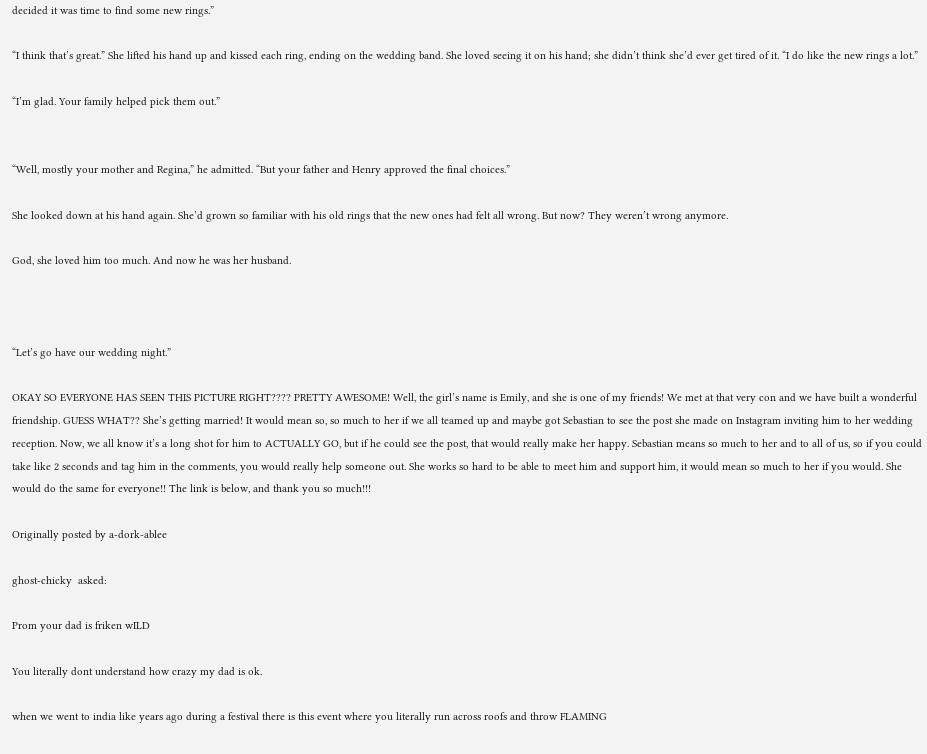decided it was time to find some new rings.”

“I think that’s great.” She lifted his hand up and kissed each ring, ending on the wedding band. She loved seeing it on his hand; she didn’t think she’d ever get tired of it. “I do like the new rings a lot.”

“I’m glad. Your family helped pick them out.”


“Well, mostly your mother and Regina,” he admitted. “But your father and Henry approved the final choices.”

She looked down at his hand again. She’d grown so familiar with his old rings that the new ones had felt all wrong. But now? They weren’t wrong anymore.

God, she loved him too much. And now he was her husband.



“Let’s go have our wedding night.”

OKAY SO EVERYONE HAS SEEN THIS PICTURE RIGHT???? PRETTY AWESOME! Well, the girl’s name is Emily, and she is one of my friends! We met at that very con and we have built a wonderful friendship. GUESS WHAT?? She’s getting married! It would mean so, so much to her if we all teamed up and maybe got Sebastian to see the post she made on Instagram inviting him to her wedding reception. Now, we all know it’s a long shot for him to ACTUALLY GO, but if he could see the post, that would really make her happy. Sebastian means so much to her and to all of us, so if you could take like 2 seconds and tag him in the comments, you would really help someone out. She works so hard to be able to meet him and support him, it would mean so much to her if you would. She would do the same for everyone!! The link is below, and thank you so much!!!

Originally posted by a-dork-ablee

ghost-chicky  asked:

Prom your dad is friken wILD

You literally dont understand how crazy my dad is ok.

when we went to india like years ago during a festival there is this event where you literally run across roofs and throw FLAMING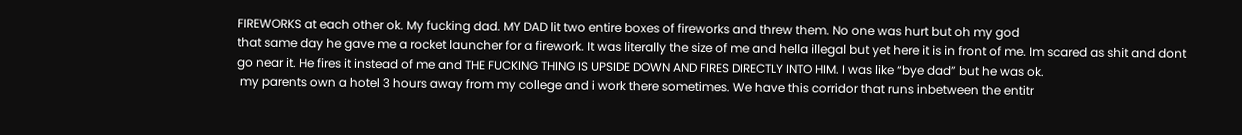FIREWORKS at each other ok. My fucking dad. MY DAD lit two entire boxes of fireworks and threw them. No one was hurt but oh my god
that same day he gave me a rocket launcher for a firework. It was literally the size of me and hella illegal but yet here it is in front of me. Im scared as shit and dont go near it. He fires it instead of me and THE FUCKING THING IS UPSIDE DOWN AND FIRES DIRECTLY INTO HIM. I was like “bye dad” but he was ok.
 my parents own a hotel 3 hours away from my college and i work there sometimes. We have this corridor that runs inbetween the entitr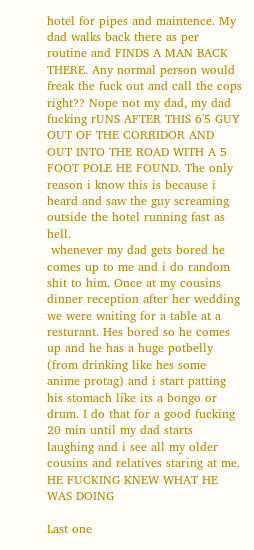hotel for pipes and maintence. My dad walks back there as per routine and FINDS A MAN BACK THERE. Any normal person would freak the fuck out and call the cops right?? Nope not my dad, my dad fucking rUNS AFTER THIS 6'5 GUY OUT OF THE CORRIDOR AND OUT INTO THE ROAD WITH A 5 FOOT POLE HE FOUND. The only reason i know this is because i heard and saw the guy screaming outside the hotel running fast as hell.
 whenever my dad gets bored he comes up to me and i do random shit to him. Once at my cousins dinner reception after her wedding we were waiting for a table at a resturant. Hes bored so he comes up and he has a huge potbelly (from drinking like hes some anime protag) and i start patting his stomach like its a bongo or drum. I do that for a good fucking 20 min until my dad starts laughing and i see all my older cousins and relatives staring at me. HE FUCKING KNEW WHAT HE WAS DOING

Last one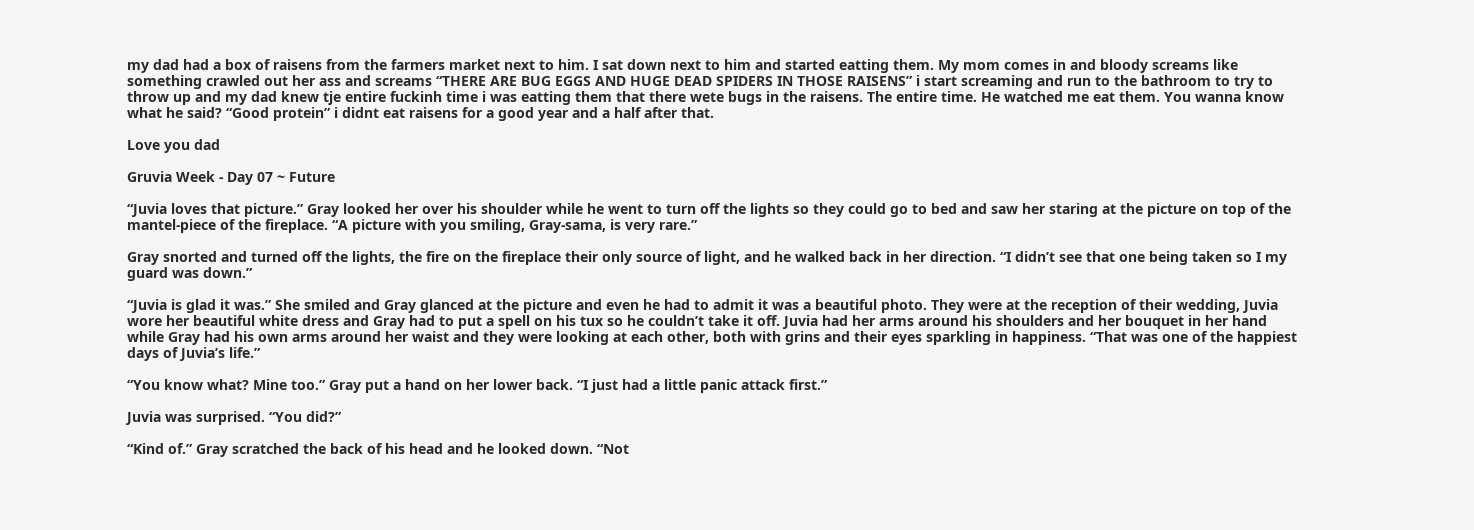my dad had a box of raisens from the farmers market next to him. I sat down next to him and started eatting them. My mom comes in and bloody screams like something crawled out her ass and screams “THERE ARE BUG EGGS AND HUGE DEAD SPIDERS IN THOSE RAISENS” i start screaming and run to the bathroom to try to throw up and my dad knew tje entire fuckinh time i was eatting them that there wete bugs in the raisens. The entire time. He watched me eat them. You wanna know what he said? “Good protein” i didnt eat raisens for a good year and a half after that.

Love you dad

Gruvia Week - Day 07 ~ Future

“Juvia loves that picture.” Gray looked her over his shoulder while he went to turn off the lights so they could go to bed and saw her staring at the picture on top of the mantel-piece of the fireplace. “A picture with you smiling, Gray-sama, is very rare.”

Gray snorted and turned off the lights, the fire on the fireplace their only source of light, and he walked back in her direction. “I didn’t see that one being taken so I my guard was down.”

“Juvia is glad it was.” She smiled and Gray glanced at the picture and even he had to admit it was a beautiful photo. They were at the reception of their wedding, Juvia wore her beautiful white dress and Gray had to put a spell on his tux so he couldn’t take it off. Juvia had her arms around his shoulders and her bouquet in her hand while Gray had his own arms around her waist and they were looking at each other, both with grins and their eyes sparkling in happiness. “That was one of the happiest days of Juvia’s life.”

“You know what? Mine too.” Gray put a hand on her lower back. “I just had a little panic attack first.”

Juvia was surprised. “You did?”

“Kind of.” Gray scratched the back of his head and he looked down. “Not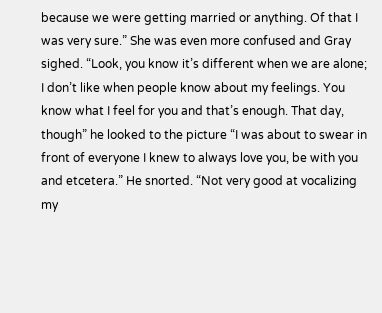because we were getting married or anything. Of that I was very sure.” She was even more confused and Gray sighed. “Look, you know it’s different when we are alone; I don’t like when people know about my feelings. You know what I feel for you and that’s enough. That day, though” he looked to the picture “I was about to swear in front of everyone I knew to always love you, be with you and etcetera.” He snorted. “Not very good at vocalizing my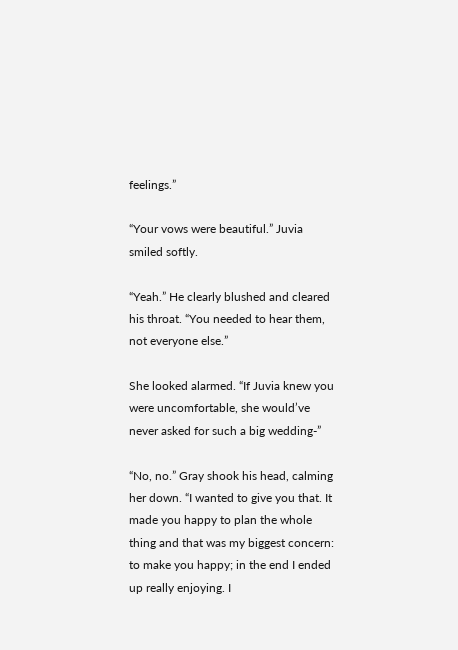feelings.”

“Your vows were beautiful.” Juvia smiled softly.

“Yeah.” He clearly blushed and cleared his throat. “You needed to hear them, not everyone else.”

She looked alarmed. “If Juvia knew you were uncomfortable, she would’ve never asked for such a big wedding-”

“No, no.” Gray shook his head, calming her down. “I wanted to give you that. It made you happy to plan the whole thing and that was my biggest concern: to make you happy; in the end I ended up really enjoying. I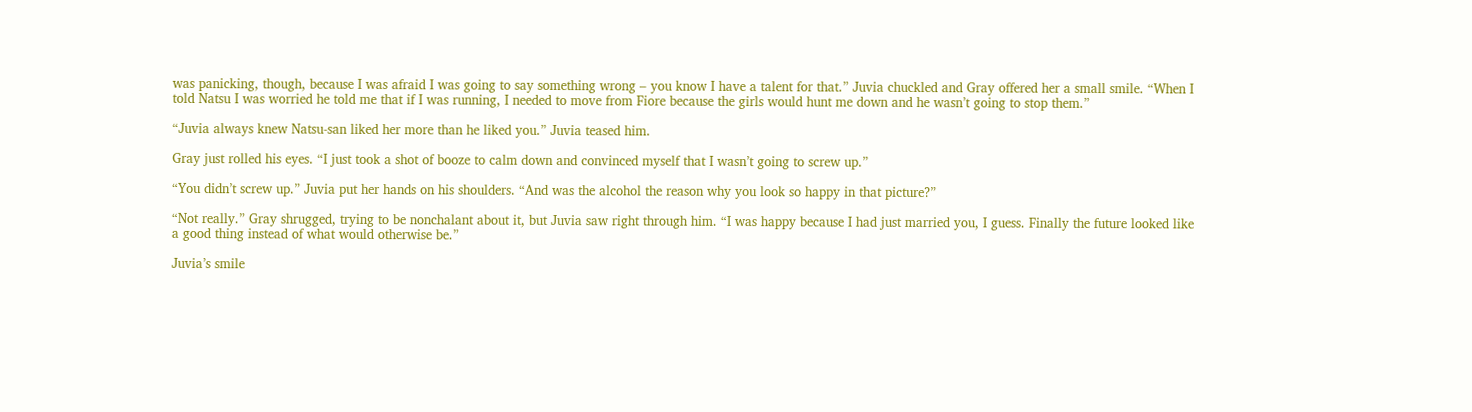was panicking, though, because I was afraid I was going to say something wrong – you know I have a talent for that.” Juvia chuckled and Gray offered her a small smile. “When I told Natsu I was worried he told me that if I was running, I needed to move from Fiore because the girls would hunt me down and he wasn’t going to stop them.”

“Juvia always knew Natsu-san liked her more than he liked you.” Juvia teased him.

Gray just rolled his eyes. “I just took a shot of booze to calm down and convinced myself that I wasn’t going to screw up.”

“You didn’t screw up.” Juvia put her hands on his shoulders. “And was the alcohol the reason why you look so happy in that picture?”

“Not really.” Gray shrugged, trying to be nonchalant about it, but Juvia saw right through him. “I was happy because I had just married you, I guess. Finally the future looked like a good thing instead of what would otherwise be.”

Juvia’s smile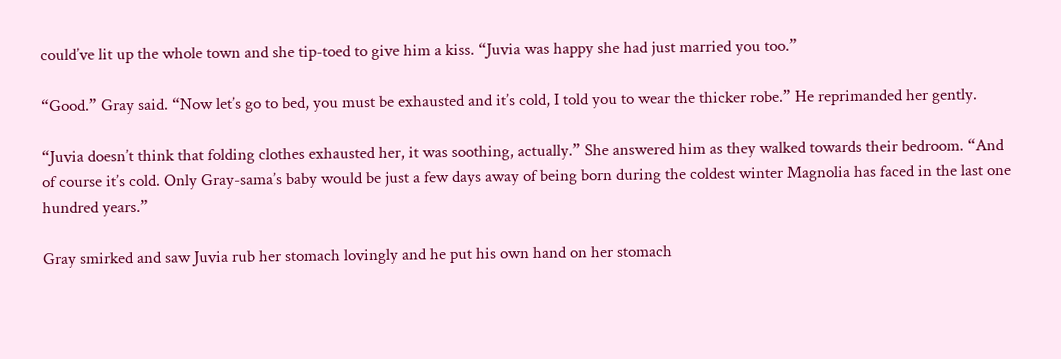could’ve lit up the whole town and she tip-toed to give him a kiss. “Juvia was happy she had just married you too.”

“Good.” Gray said. “Now let’s go to bed, you must be exhausted and it’s cold, I told you to wear the thicker robe.” He reprimanded her gently.

“Juvia doesn’t think that folding clothes exhausted her, it was soothing, actually.” She answered him as they walked towards their bedroom. “And of course it’s cold. Only Gray-sama’s baby would be just a few days away of being born during the coldest winter Magnolia has faced in the last one hundred years.”

Gray smirked and saw Juvia rub her stomach lovingly and he put his own hand on her stomach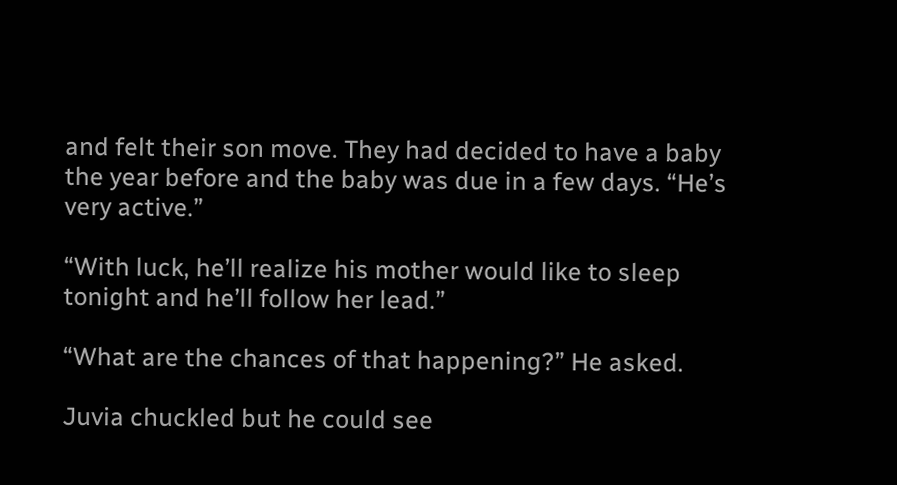and felt their son move. They had decided to have a baby the year before and the baby was due in a few days. “He’s very active.”

“With luck, he’ll realize his mother would like to sleep tonight and he’ll follow her lead.”

“What are the chances of that happening?” He asked.

Juvia chuckled but he could see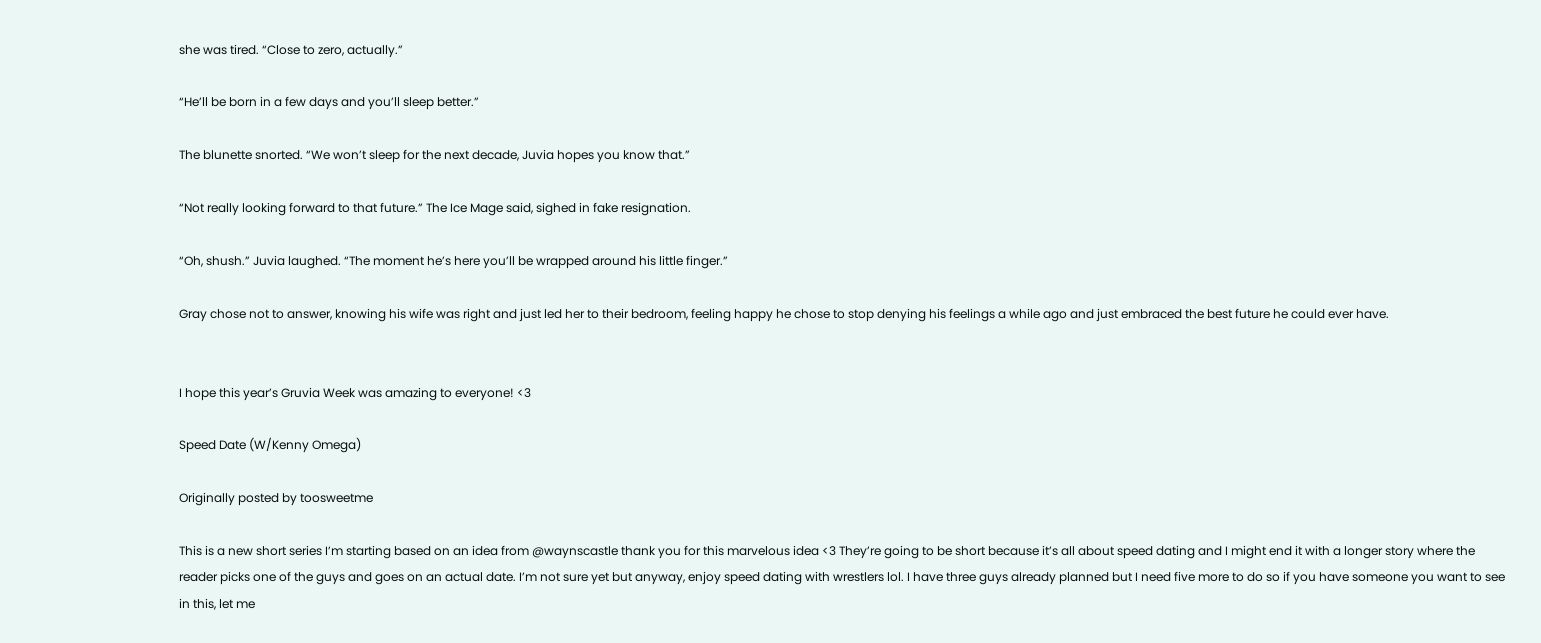she was tired. “Close to zero, actually.”

“He’ll be born in a few days and you’ll sleep better.”

The blunette snorted. “We won’t sleep for the next decade, Juvia hopes you know that.”

“Not really looking forward to that future.” The Ice Mage said, sighed in fake resignation.

“Oh, shush.” Juvia laughed. “The moment he’s here you’ll be wrapped around his little finger.”

Gray chose not to answer, knowing his wife was right and just led her to their bedroom, feeling happy he chose to stop denying his feelings a while ago and just embraced the best future he could ever have.


I hope this year’s Gruvia Week was amazing to everyone! <3

Speed Date (W/Kenny Omega)

Originally posted by toosweetme

This is a new short series I’m starting based on an idea from @waynscastle thank you for this marvelous idea <3 They’re going to be short because it’s all about speed dating and I might end it with a longer story where the reader picks one of the guys and goes on an actual date. I’m not sure yet but anyway, enjoy speed dating with wrestlers lol. I have three guys already planned but I need five more to do so if you have someone you want to see in this, let me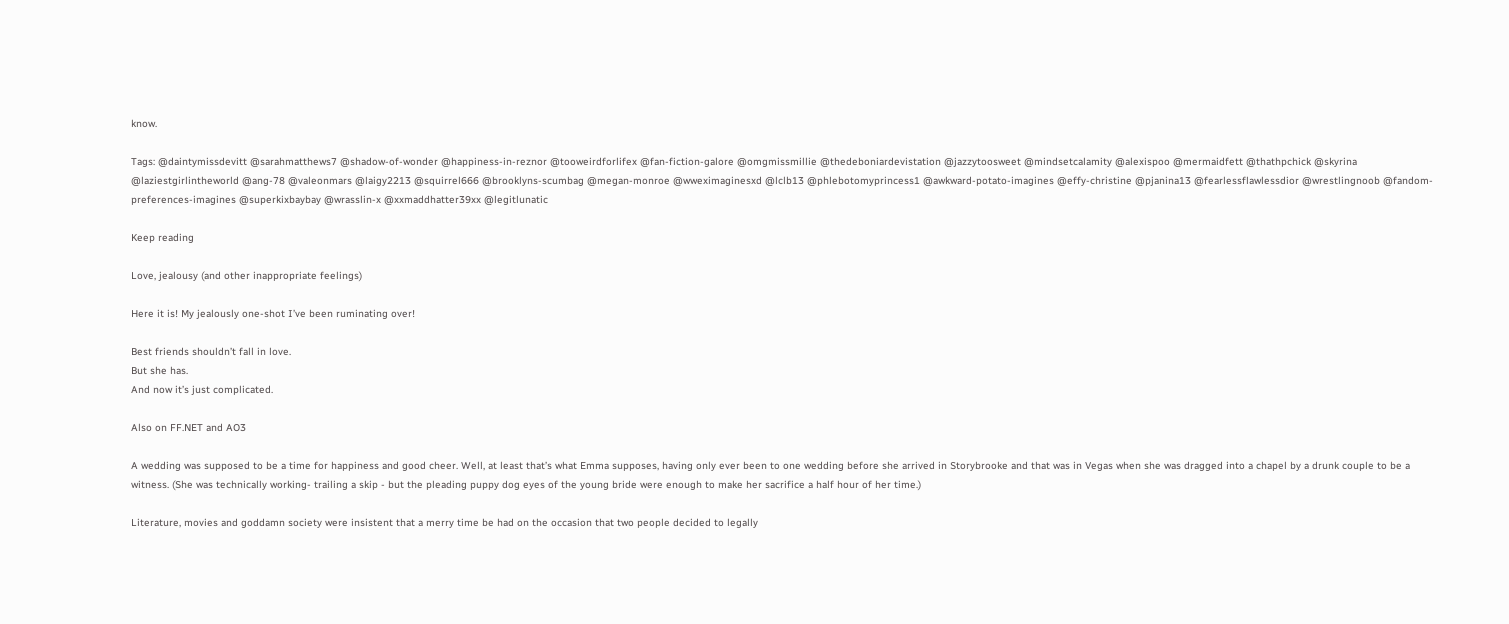know.

Tags: @daintymissdevitt @sarahmatthews7 @shadow-of-wonder @happiness-in-reznor @tooweirdforlifex @fan-fiction-galore @omgmissmillie @thedeboniardevistation @jazzytoosweet @mindsetcalamity @alexispoo @mermaidfett @thathpchick @skyrina @laziestgirlintheworld @ang-78 @valeonmars @laigy2213 @squirrel666 @brooklyns-scumbag @megan-monroe @wweximaginesxd @lclb13 @phlebotomyprincess1 @awkward-potato-imagines @effy-christine @pjanina13 @fearlessflawlessdior @wrestlingnoob @fandom-preferences-imagines @superkixbaybay @wrasslin-x @xxmaddhatter39xx @legitlunatic

Keep reading

Love, jealousy (and other inappropriate feelings)

Here it is! My jealously one-shot I’ve been ruminating over!

Best friends shouldn’t fall in love.
But she has.
And now it’s just complicated.

Also on FF.NET and AO3

A wedding was supposed to be a time for happiness and good cheer. Well, at least that’s what Emma supposes, having only ever been to one wedding before she arrived in Storybrooke and that was in Vegas when she was dragged into a chapel by a drunk couple to be a witness. (She was technically working- trailing a skip - but the pleading puppy dog eyes of the young bride were enough to make her sacrifice a half hour of her time.)

Literature, movies and goddamn society were insistent that a merry time be had on the occasion that two people decided to legally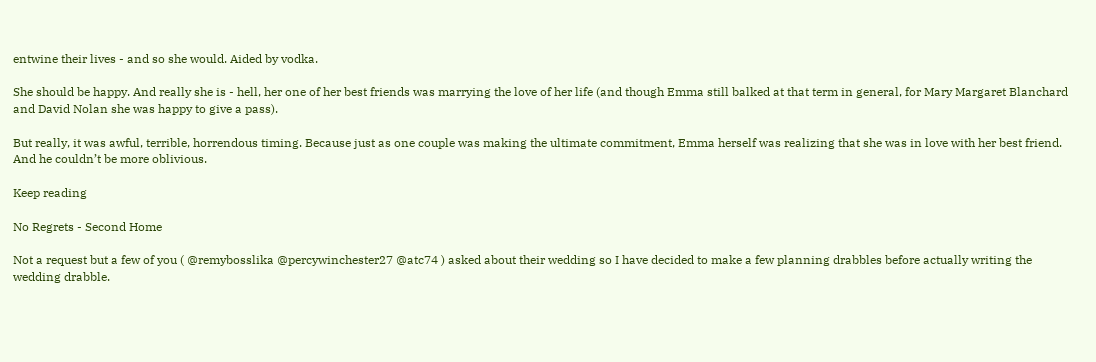entwine their lives - and so she would. Aided by vodka.

She should be happy. And really she is - hell, her one of her best friends was marrying the love of her life (and though Emma still balked at that term in general, for Mary Margaret Blanchard and David Nolan she was happy to give a pass).

But really, it was awful, terrible, horrendous timing. Because just as one couple was making the ultimate commitment, Emma herself was realizing that she was in love with her best friend. And he couldn’t be more oblivious.

Keep reading

No Regrets - Second Home

Not a request but a few of you ( @remybosslika @percywinchester27 @atc74 ) asked about their wedding so I have decided to make a few planning drabbles before actually writing the wedding drabble.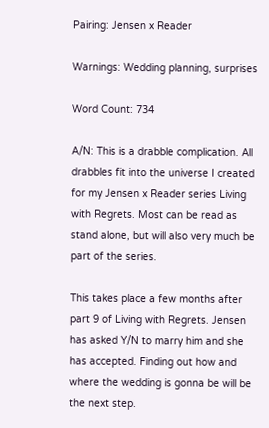Pairing: Jensen x Reader

Warnings: Wedding planning, surprises

Word Count: 734

A/N: This is a drabble complication. All drabbles fit into the universe I created for my Jensen x Reader series Living with Regrets. Most can be read as stand alone, but will also very much be part of the series.

This takes place a few months after part 9 of Living with Regrets. Jensen has asked Y/N to marry him and she has accepted. Finding out how and where the wedding is gonna be will be the next step.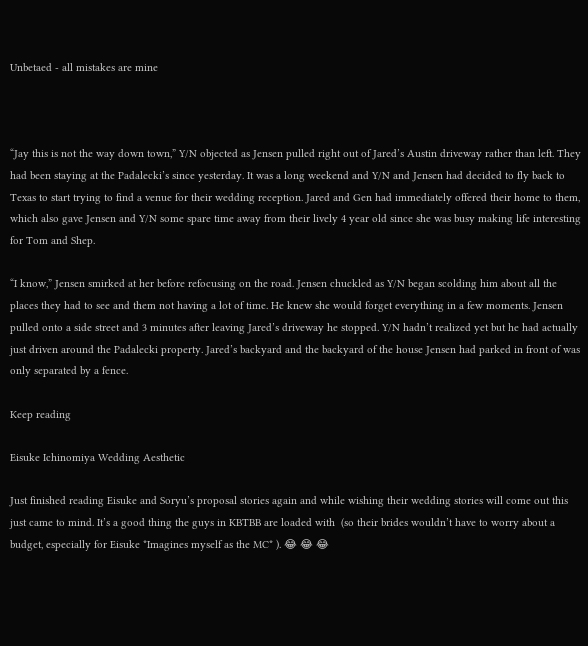Unbetaed - all mistakes are mine



“Jay this is not the way down town,” Y/N objected as Jensen pulled right out of Jared’s Austin driveway rather than left. They had been staying at the Padalecki’s since yesterday. It was a long weekend and Y/N and Jensen had decided to fly back to Texas to start trying to find a venue for their wedding reception. Jared and Gen had immediately offered their home to them, which also gave Jensen and Y/N some spare time away from their lively 4 year old since she was busy making life interesting for Tom and Shep.

“I know,” Jensen smirked at her before refocusing on the road. Jensen chuckled as Y/N began scolding him about all the places they had to see and them not having a lot of time. He knew she would forget everything in a few moments. Jensen pulled onto a side street and 3 minutes after leaving Jared’s driveway he stopped. Y/N hadn’t realized yet but he had actually just driven around the Padalecki property. Jared’s backyard and the backyard of the house Jensen had parked in front of was only separated by a fence.

Keep reading

Eisuke Ichinomiya Wedding Aesthetic

Just finished reading Eisuke and Soryu’s proposal stories again and while wishing their wedding stories will come out this just came to mind. It’s a good thing the guys in KBTBB are loaded with  (so their brides wouldn’t have to worry about a budget, especially for Eisuke *Imagines myself as the MC* ). 😂 😂 😂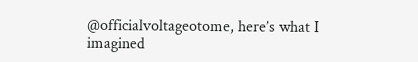@officialvoltageotome, here’s what I imagined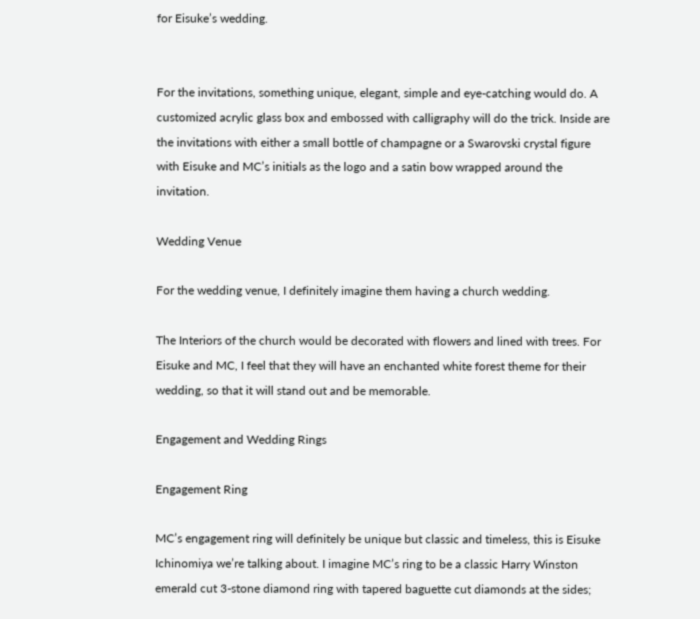for Eisuke’s wedding.


For the invitations, something unique, elegant, simple and eye-catching would do. A customized acrylic glass box and embossed with calligraphy will do the trick. Inside are the invitations with either a small bottle of champagne or a Swarovski crystal figure with Eisuke and MC’s initials as the logo and a satin bow wrapped around the invitation.

Wedding Venue

For the wedding venue, I definitely imagine them having a church wedding.

The Interiors of the church would be decorated with flowers and lined with trees. For Eisuke and MC, I feel that they will have an enchanted white forest theme for their wedding, so that it will stand out and be memorable.

Engagement and Wedding Rings

Engagement Ring

MC’s engagement ring will definitely be unique but classic and timeless, this is Eisuke Ichinomiya we’re talking about. I imagine MC’s ring to be a classic Harry Winston emerald cut 3-stone diamond ring with tapered baguette cut diamonds at the sides;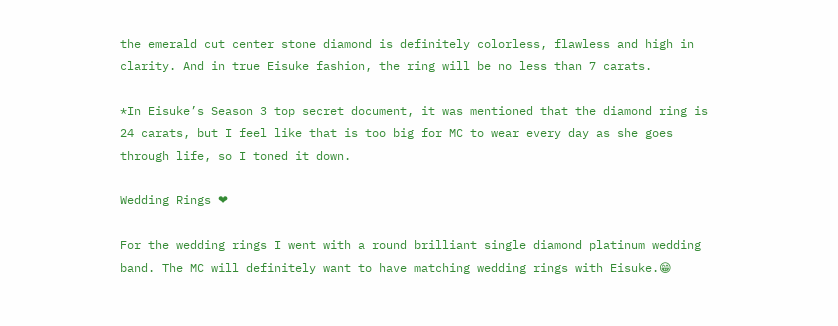the emerald cut center stone diamond is definitely colorless, flawless and high in clarity. And in true Eisuke fashion, the ring will be no less than 7 carats.

*In Eisuke’s Season 3 top secret document, it was mentioned that the diamond ring is 24 carats, but I feel like that is too big for MC to wear every day as she goes through life, so I toned it down.

Wedding Rings ❤

For the wedding rings I went with a round brilliant single diamond platinum wedding band. The MC will definitely want to have matching wedding rings with Eisuke.😁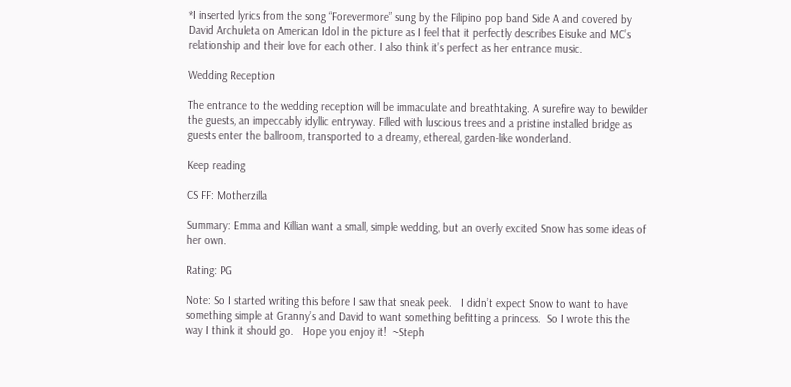*I inserted lyrics from the song “Forevermore” sung by the Filipino pop band Side A and covered by David Archuleta on American Idol in the picture as I feel that it perfectly describes Eisuke and MC’s relationship and their love for each other. I also think it’s perfect as her entrance music.

Wedding Reception

The entrance to the wedding reception will be immaculate and breathtaking. A surefire way to bewilder the guests, an impeccably idyllic entryway. Filled with luscious trees and a pristine installed bridge as guests enter the ballroom, transported to a dreamy, ethereal, garden-like wonderland.

Keep reading

CS FF: Motherzilla

Summary: Emma and Killian want a small, simple wedding, but an overly excited Snow has some ideas of her own.

Rating: PG

Note: So I started writing this before I saw that sneak peek.   I didn’t expect Snow to want to have something simple at Granny’s and David to want something befitting a princess.  So I wrote this the way I think it should go.   Hope you enjoy it!  ~Steph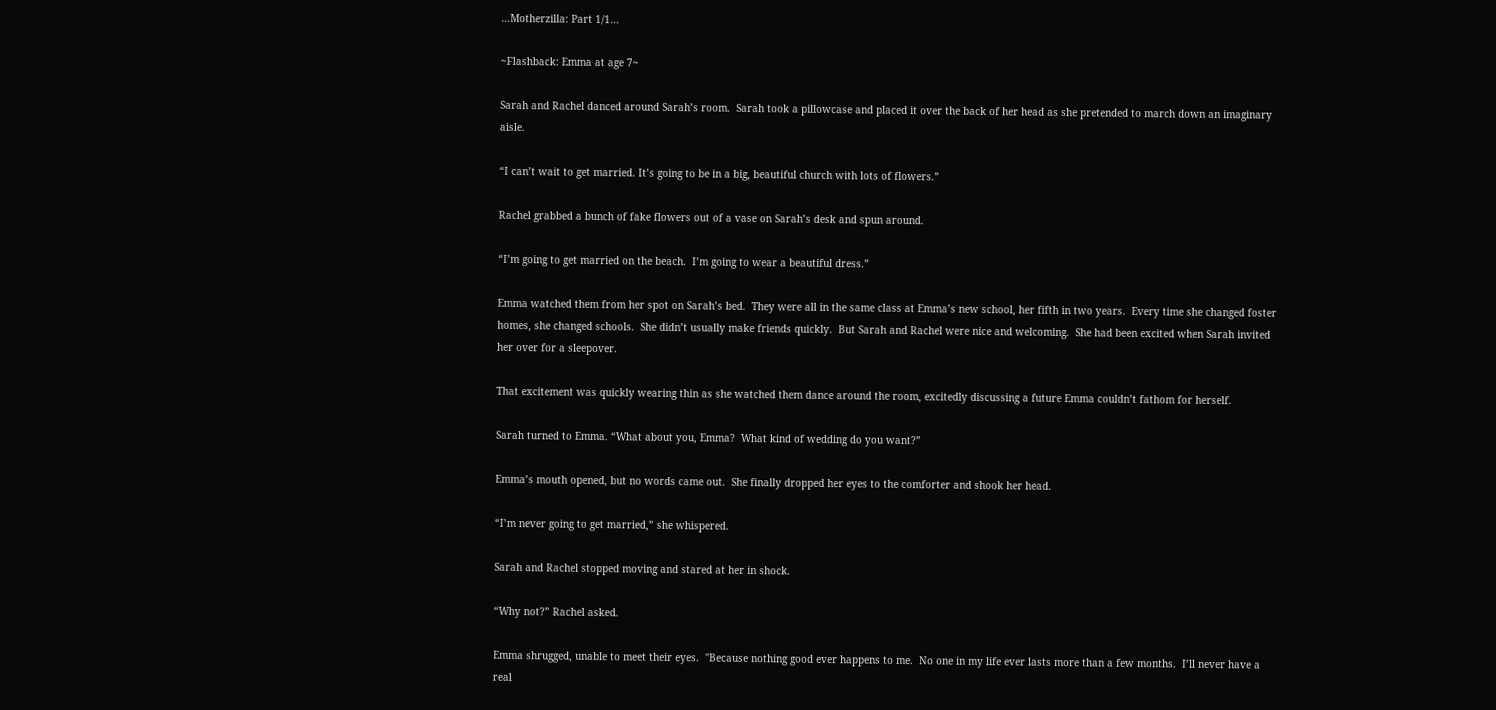…Motherzilla: Part 1/1…

~Flashback: Emma at age 7~

Sarah and Rachel danced around Sarah’s room.  Sarah took a pillowcase and placed it over the back of her head as she pretended to march down an imaginary aisle.

“I can’t wait to get married. It’s going to be in a big, beautiful church with lots of flowers.”

Rachel grabbed a bunch of fake flowers out of a vase on Sarah’s desk and spun around.

“I’m going to get married on the beach.  I’m going to wear a beautiful dress.”

Emma watched them from her spot on Sarah’s bed.  They were all in the same class at Emma’s new school, her fifth in two years.  Every time she changed foster homes, she changed schools.  She didn’t usually make friends quickly.  But Sarah and Rachel were nice and welcoming.  She had been excited when Sarah invited her over for a sleepover.

That excitement was quickly wearing thin as she watched them dance around the room, excitedly discussing a future Emma couldn’t fathom for herself.

Sarah turned to Emma. “What about you, Emma?  What kind of wedding do you want?”

Emma’s mouth opened, but no words came out.  She finally dropped her eyes to the comforter and shook her head.

“I’m never going to get married,” she whispered.

Sarah and Rachel stopped moving and stared at her in shock.

“Why not?” Rachel asked.

Emma shrugged, unable to meet their eyes.  "Because nothing good ever happens to me.  No one in my life ever lasts more than a few months.  I’ll never have a real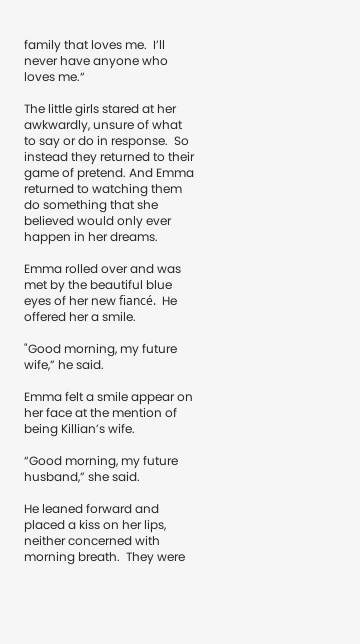family that loves me.  I’ll never have anyone who loves me.“

The little girls stared at her awkwardly, unsure of what to say or do in response.  So instead they returned to their game of pretend. And Emma returned to watching them do something that she believed would only ever happen in her dreams.

Emma rolled over and was met by the beautiful blue eyes of her new fiancé.  He offered her a smile.

"Good morning, my future wife,” he said.

Emma felt a smile appear on her face at the mention of being Killian’s wife.

“Good morning, my future husband,” she said.

He leaned forward and placed a kiss on her lips, neither concerned with morning breath.  They were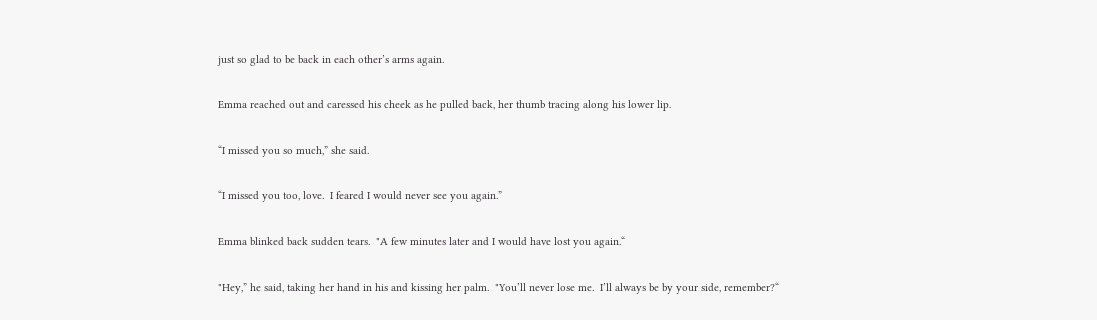just so glad to be back in each other’s arms again.

Emma reached out and caressed his cheek as he pulled back, her thumb tracing along his lower lip.

“I missed you so much,” she said.

“I missed you too, love.  I feared I would never see you again.”

Emma blinked back sudden tears.  "A few minutes later and I would have lost you again.“

"Hey,” he said, taking her hand in his and kissing her palm.  "You’ll never lose me.  I’ll always be by your side, remember?“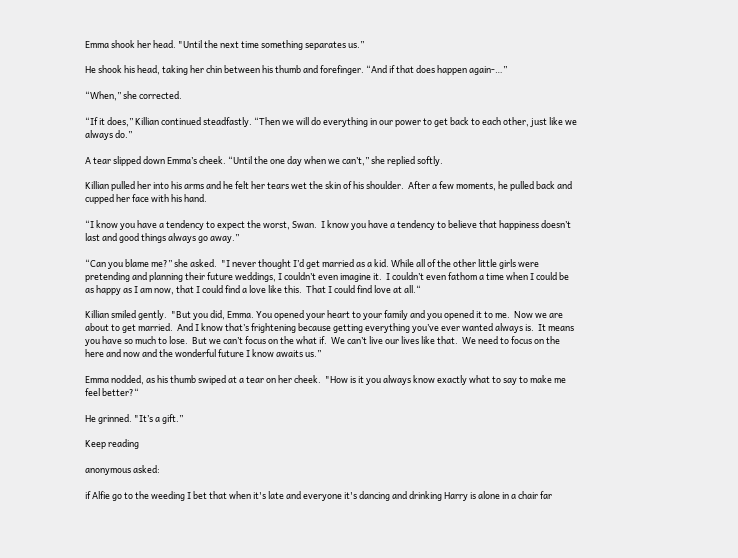Emma shook her head. "Until the next time something separates us.”

He shook his head, taking her chin between his thumb and forefinger. “And if that does happen again-…”

“When,” she corrected.

“If it does,” Killian continued steadfastly. “Then we will do everything in our power to get back to each other, just like we always do.”

A tear slipped down Emma’s cheek. “Until the one day when we can’t,” she replied softly.

Killian pulled her into his arms and he felt her tears wet the skin of his shoulder.  After a few moments, he pulled back and cupped her face with his hand.

“I know you have a tendency to expect the worst, Swan.  I know you have a tendency to believe that happiness doesn’t last and good things always go away.”

“Can you blame me?” she asked.  "I never thought I’d get married as a kid. While all of the other little girls were pretending and planning their future weddings, I couldn’t even imagine it.  I couldn’t even fathom a time when I could be as happy as I am now, that I could find a love like this.  That I could find love at all.“

Killian smiled gently.  "But you did, Emma. You opened your heart to your family and you opened it to me.  Now we are about to get married.  And I know that’s frightening because getting everything you’ve ever wanted always is.  It means you have so much to lose.  But we can’t focus on the what if.  We can’t live our lives like that.  We need to focus on the here and now and the wonderful future I know awaits us.”

Emma nodded, as his thumb swiped at a tear on her cheek.  "How is it you always know exactly what to say to make me feel better?“

He grinned. "It’s a gift.”

Keep reading

anonymous asked:

if Alfie go to the weeding I bet that when it's late and everyone it's dancing and drinking Harry is alone in a chair far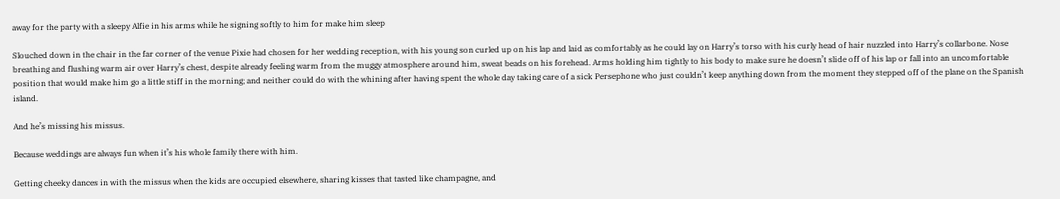away for the party with a sleepy Alfie in his arms while he signing softly to him for make him sleep

Slouched down in the chair in the far corner of the venue Pixie had chosen for her wedding reception, with his young son curled up on his lap and laid as comfortably as he could lay on Harry’s torso with his curly head of hair nuzzled into Harry’s collarbone. Nose breathing and flushing warm air over Harry’s chest, despite already feeling warm from the muggy atmosphere around him, sweat beads on his forehead. Arms holding him tightly to his body to make sure he doesn’t slide off of his lap or fall into an uncomfortable position that would make him go a little stiff in the morning; and neither could do with the whining after having spent the whole day taking care of a sick Persephone who just couldn’t keep anything down from the moment they stepped off of the plane on the Spanish island.

And he’s missing his missus.

Because weddings are always fun when it’s his whole family there with him.

Getting cheeky dances in with the missus when the kids are occupied elsewhere, sharing kisses that tasted like champagne, and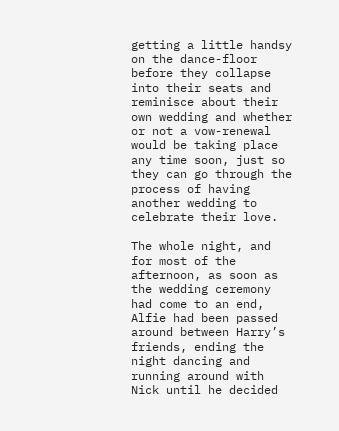getting a little handsy on the dance-floor before they collapse into their seats and reminisce about their own wedding and whether or not a vow-renewal would be taking place any time soon, just so they can go through the process of having another wedding to celebrate their love.

The whole night, and for most of the afternoon, as soon as the wedding ceremony had come to an end, Alfie had been passed around between Harry’s friends, ending the night dancing and running around with Nick until he decided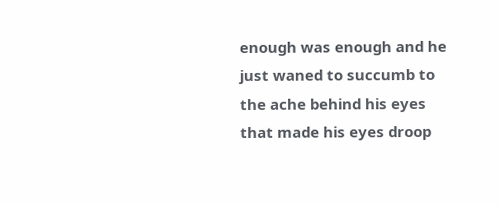enough was enough and he just waned to succumb to the ache behind his eyes that made his eyes droop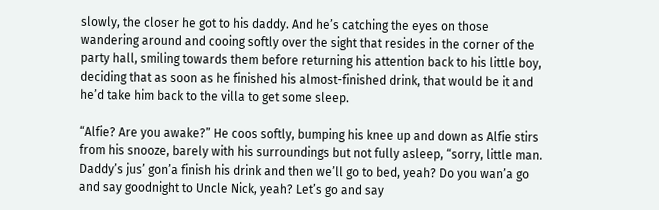slowly, the closer he got to his daddy. And he’s catching the eyes on those wandering around and cooing softly over the sight that resides in the corner of the party hall, smiling towards them before returning his attention back to his little boy, deciding that as soon as he finished his almost-finished drink, that would be it and he’d take him back to the villa to get some sleep.

“Alfie? Are you awake?” He coos softly, bumping his knee up and down as Alfie stirs from his snooze, barely with his surroundings but not fully asleep, “sorry, little man. Daddy’s jus’ gon’a finish his drink and then we’ll go to bed, yeah? Do you wan’a go and say goodnight to Uncle Nick, yeah? Let’s go and say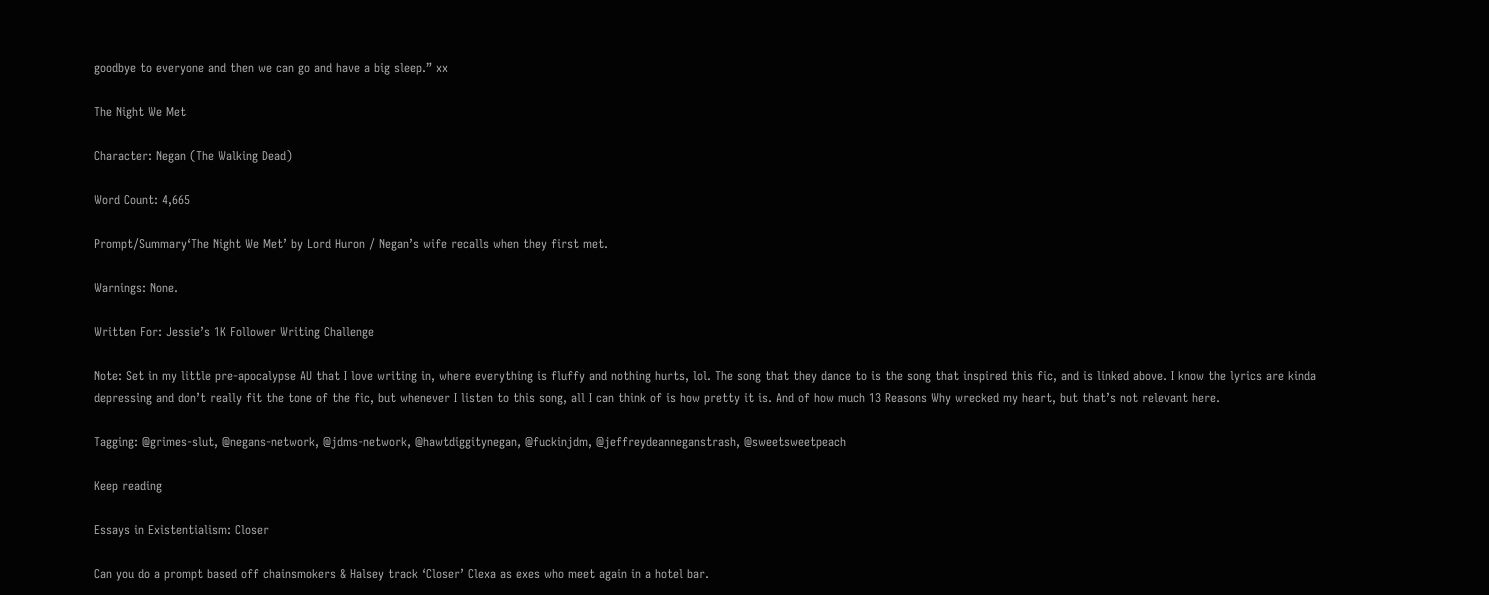goodbye to everyone and then we can go and have a big sleep.” xx

The Night We Met

Character: Negan (The Walking Dead)

Word Count: 4,665

Prompt/Summary‘The Night We Met’ by Lord Huron / Negan’s wife recalls when they first met.

Warnings: None.

Written For: Jessie’s 1K Follower Writing Challenge

Note: Set in my little pre-apocalypse AU that I love writing in, where everything is fluffy and nothing hurts, lol. The song that they dance to is the song that inspired this fic, and is linked above. I know the lyrics are kinda depressing and don’t really fit the tone of the fic, but whenever I listen to this song, all I can think of is how pretty it is. And of how much 13 Reasons Why wrecked my heart, but that’s not relevant here.

Tagging: @grimes-slut, @negans-network, @jdms-network, @hawtdiggitynegan, @fuckinjdm, @jeffreydeanneganstrash, @sweetsweetpeach

Keep reading

Essays in Existentialism: Closer

Can you do a prompt based off chainsmokers & Halsey track ‘Closer’ Clexa as exes who meet again in a hotel bar.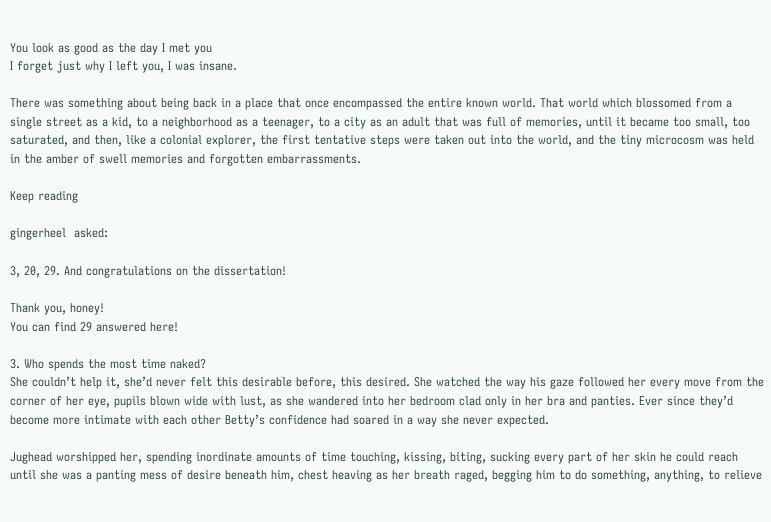You look as good as the day I met you
I forget just why I left you, I was insane.

There was something about being back in a place that once encompassed the entire known world. That world which blossomed from a single street as a kid, to a neighborhood as a teenager, to a city as an adult that was full of memories, until it became too small, too saturated, and then, like a colonial explorer, the first tentative steps were taken out into the world, and the tiny microcosm was held in the amber of swell memories and forgotten embarrassments.

Keep reading

gingerheel  asked:

3, 20, 29. And congratulations on the dissertation!

Thank you, honey!
You can find 29 answered here!

3. Who spends the most time naked?
She couldn’t help it, she’d never felt this desirable before, this desired. She watched the way his gaze followed her every move from the corner of her eye, pupils blown wide with lust, as she wandered into her bedroom clad only in her bra and panties. Ever since they’d become more intimate with each other Betty’s confidence had soared in a way she never expected.

Jughead worshipped her, spending inordinate amounts of time touching, kissing, biting, sucking every part of her skin he could reach until she was a panting mess of desire beneath him, chest heaving as her breath raged, begging him to do something, anything, to relieve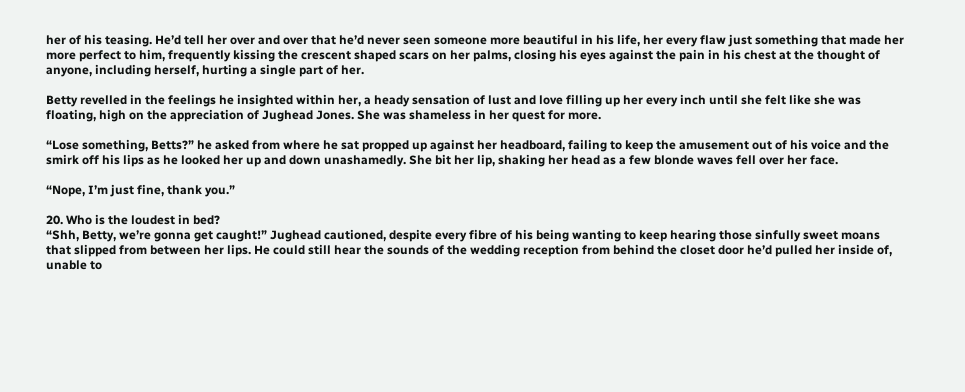her of his teasing. He’d tell her over and over that he’d never seen someone more beautiful in his life, her every flaw just something that made her more perfect to him, frequently kissing the crescent shaped scars on her palms, closing his eyes against the pain in his chest at the thought of anyone, including herself, hurting a single part of her.

Betty revelled in the feelings he insighted within her, a heady sensation of lust and love filling up her every inch until she felt like she was floating, high on the appreciation of Jughead Jones. She was shameless in her quest for more.

“Lose something, Betts?” he asked from where he sat propped up against her headboard, failing to keep the amusement out of his voice and the smirk off his lips as he looked her up and down unashamedly. She bit her lip, shaking her head as a few blonde waves fell over her face.

“Nope, I’m just fine, thank you.”

20. Who is the loudest in bed?
“Shh, Betty, we’re gonna get caught!” Jughead cautioned, despite every fibre of his being wanting to keep hearing those sinfully sweet moans that slipped from between her lips. He could still hear the sounds of the wedding reception from behind the closet door he’d pulled her inside of, unable to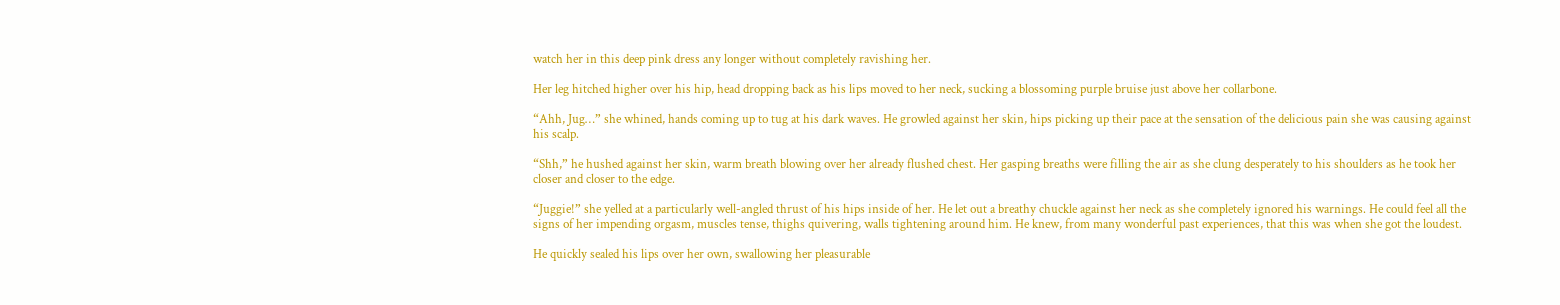watch her in this deep pink dress any longer without completely ravishing her.

Her leg hitched higher over his hip, head dropping back as his lips moved to her neck, sucking a blossoming purple bruise just above her collarbone.

“Ahh, Jug…” she whined, hands coming up to tug at his dark waves. He growled against her skin, hips picking up their pace at the sensation of the delicious pain she was causing against his scalp.

“Shh,” he hushed against her skin, warm breath blowing over her already flushed chest. Her gasping breaths were filling the air as she clung desperately to his shoulders as he took her closer and closer to the edge.

“Juggie!” she yelled at a particularly well-angled thrust of his hips inside of her. He let out a breathy chuckle against her neck as she completely ignored his warnings. He could feel all the signs of her impending orgasm, muscles tense, thighs quivering, walls tightening around him. He knew, from many wonderful past experiences, that this was when she got the loudest.

He quickly sealed his lips over her own, swallowing her pleasurable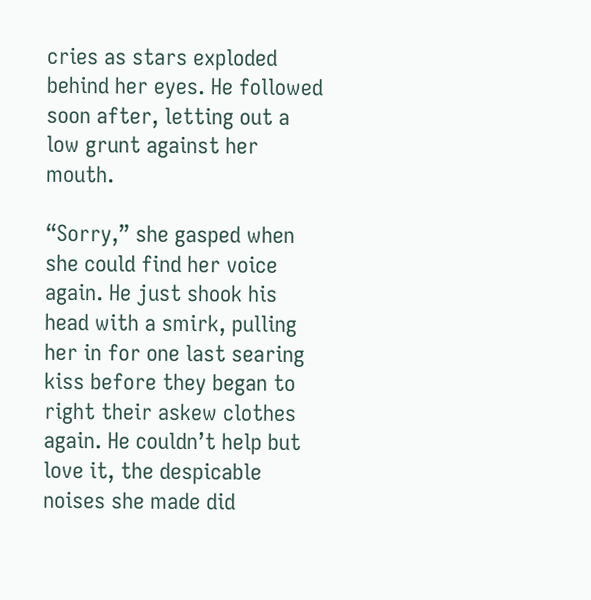cries as stars exploded behind her eyes. He followed soon after, letting out a low grunt against her mouth.

“Sorry,” she gasped when she could find her voice again. He just shook his head with a smirk, pulling her in for one last searing kiss before they began to right their askew clothes again. He couldn’t help but love it, the despicable noises she made did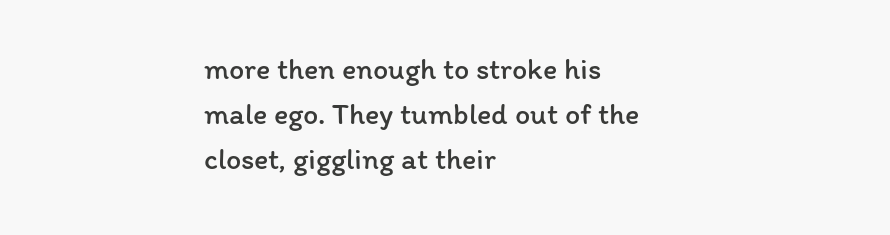more then enough to stroke his male ego. They tumbled out of the closet, giggling at their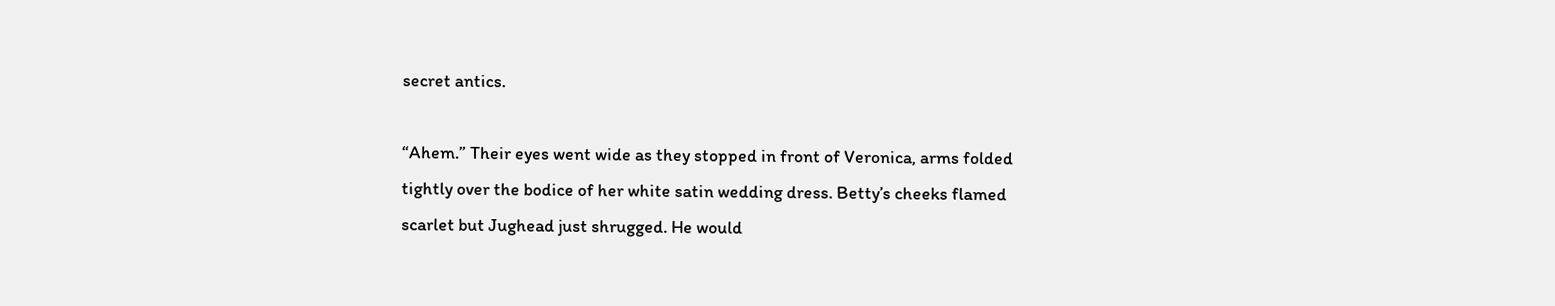secret antics.

“Ahem.” Their eyes went wide as they stopped in front of Veronica, arms folded tightly over the bodice of her white satin wedding dress. Betty’s cheeks flamed scarlet but Jughead just shrugged. He would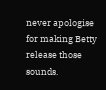never apologise for making Betty release those sounds.